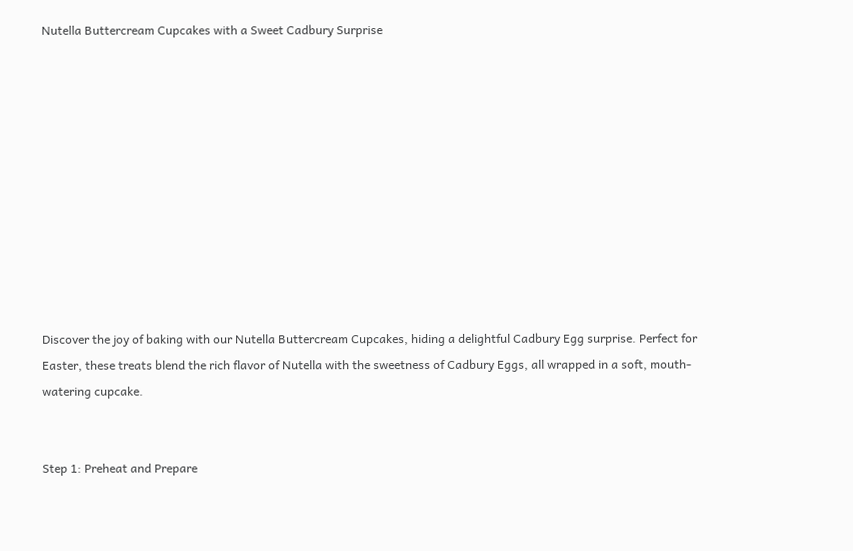Nutella Buttercream Cupcakes with a Sweet Cadbury Surprise











Discover the joy of baking with our Nutella Buttercream Cupcakes, hiding a delightful Cadbury Egg surprise. Perfect for Easter, these treats blend the rich flavor of Nutella with the sweetness of Cadbury Eggs, all wrapped in a soft, mouth-watering cupcake.


Step 1: Preheat and Prepare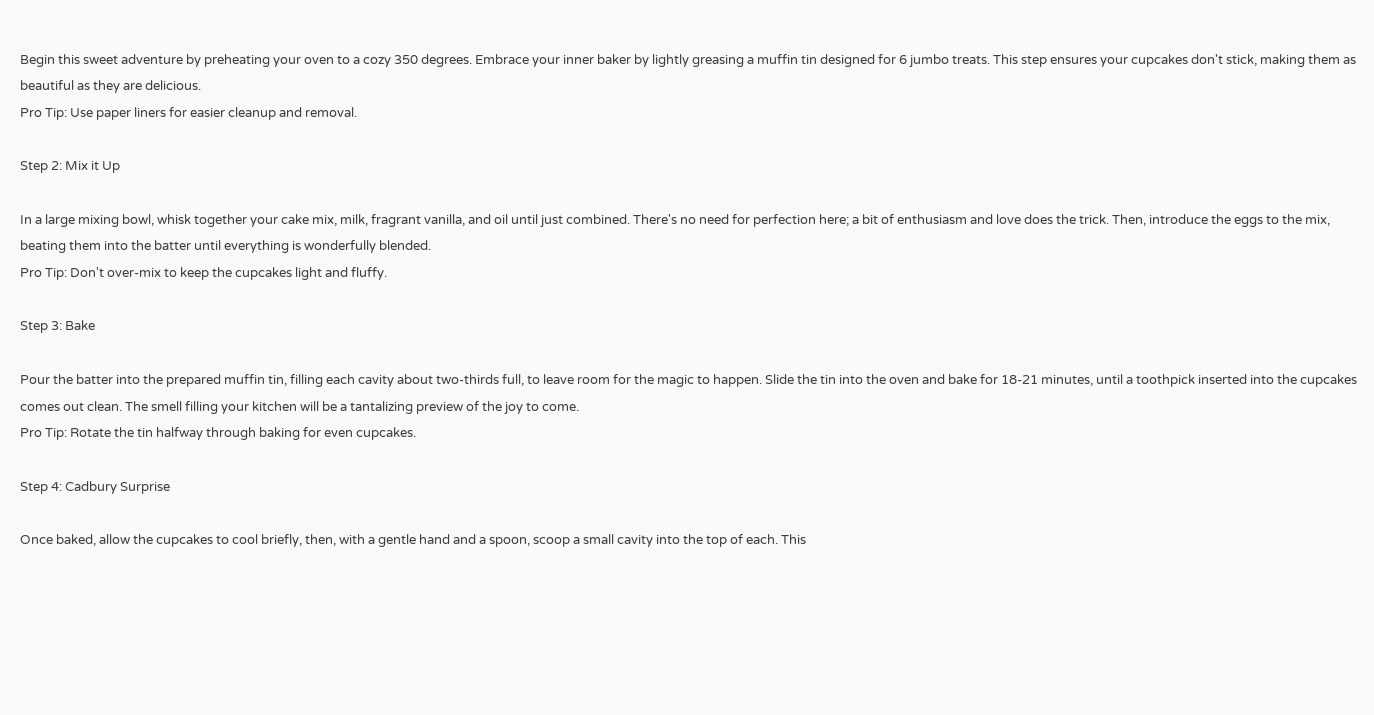Begin this sweet adventure by preheating your oven to a cozy 350 degrees. Embrace your inner baker by lightly greasing a muffin tin designed for 6 jumbo treats. This step ensures your cupcakes don't stick, making them as beautiful as they are delicious.
Pro Tip: Use paper liners for easier cleanup and removal.

Step 2: Mix it Up

In a large mixing bowl, whisk together your cake mix, milk, fragrant vanilla, and oil until just combined. There's no need for perfection here; a bit of enthusiasm and love does the trick. Then, introduce the eggs to the mix, beating them into the batter until everything is wonderfully blended.
Pro Tip: Don't over-mix to keep the cupcakes light and fluffy.

Step 3: Bake

Pour the batter into the prepared muffin tin, filling each cavity about two-thirds full, to leave room for the magic to happen. Slide the tin into the oven and bake for 18-21 minutes, until a toothpick inserted into the cupcakes comes out clean. The smell filling your kitchen will be a tantalizing preview of the joy to come.
Pro Tip: Rotate the tin halfway through baking for even cupcakes.

Step 4: Cadbury Surprise

Once baked, allow the cupcakes to cool briefly, then, with a gentle hand and a spoon, scoop a small cavity into the top of each. This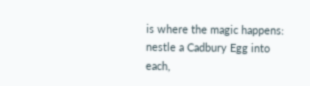is where the magic happens: nestle a Cadbury Egg into each,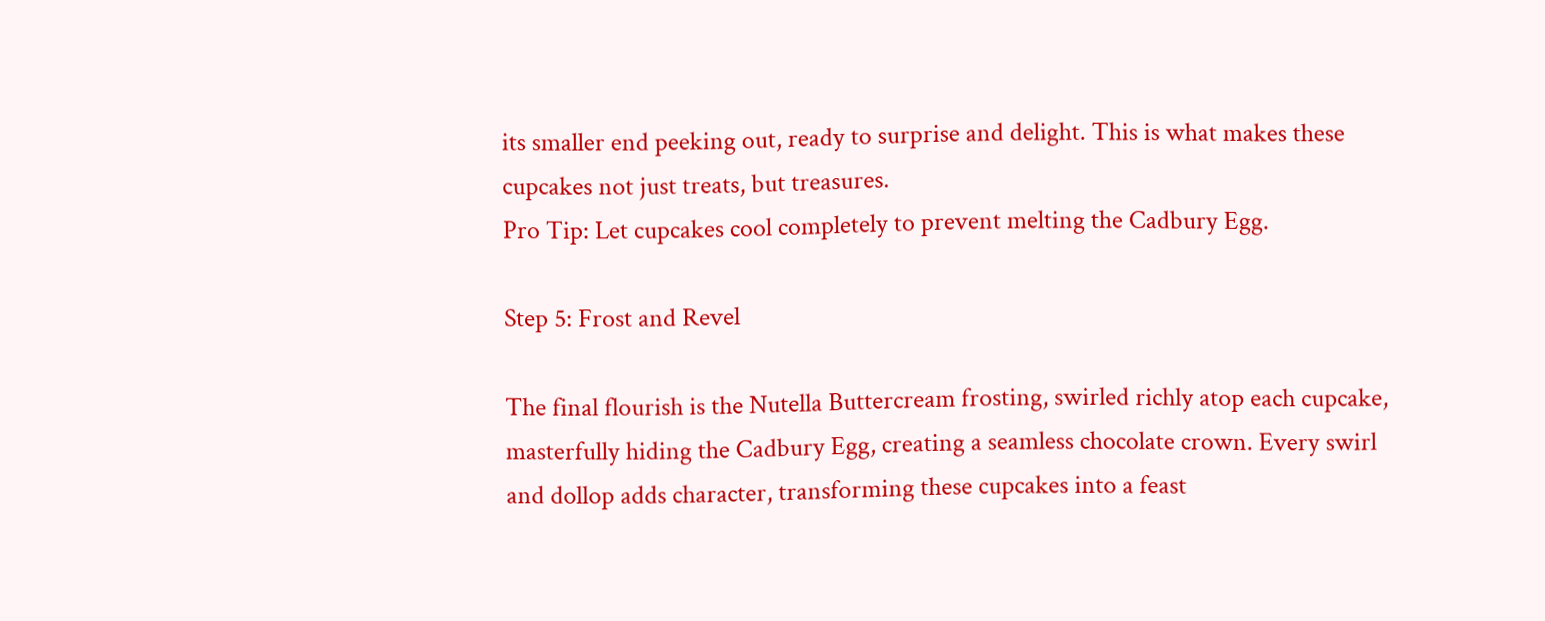its smaller end peeking out, ready to surprise and delight. This is what makes these cupcakes not just treats, but treasures.
Pro Tip: Let cupcakes cool completely to prevent melting the Cadbury Egg.

Step 5: Frost and Revel

The final flourish is the Nutella Buttercream frosting, swirled richly atop each cupcake, masterfully hiding the Cadbury Egg, creating a seamless chocolate crown. Every swirl and dollop adds character, transforming these cupcakes into a feast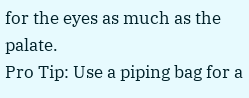for the eyes as much as the palate.
Pro Tip: Use a piping bag for a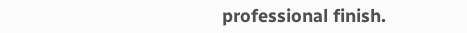professional finish.